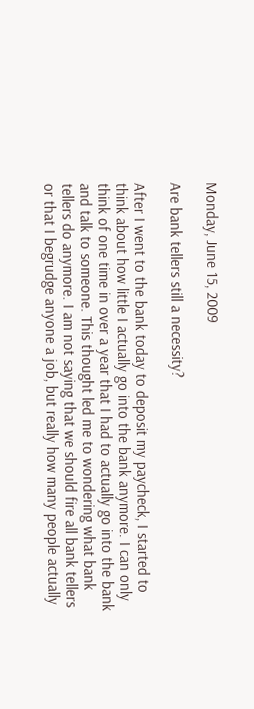Monday, June 15, 2009

Are bank tellers still a necessity?

After I went to the bank today to deposit my paycheck, I started to think about how little I actually go into the bank anymore. I can only think of one time in over a year that I had to actually go into the bank and talk to someone. This thought led me to wondering what bank tellers do anymore. I am not saying that we should fire all bank tellers or that I begrudge anyone a job, but really how many people actually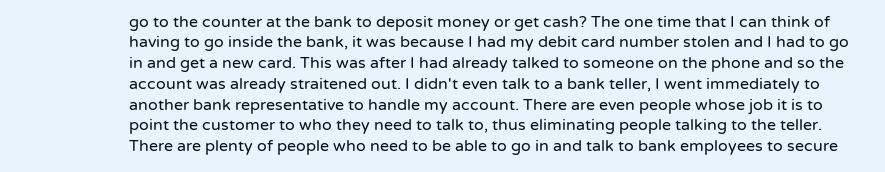go to the counter at the bank to deposit money or get cash? The one time that I can think of having to go inside the bank, it was because I had my debit card number stolen and I had to go in and get a new card. This was after I had already talked to someone on the phone and so the account was already straitened out. I didn't even talk to a bank teller, I went immediately to another bank representative to handle my account. There are even people whose job it is to point the customer to who they need to talk to, thus eliminating people talking to the teller. There are plenty of people who need to be able to go in and talk to bank employees to secure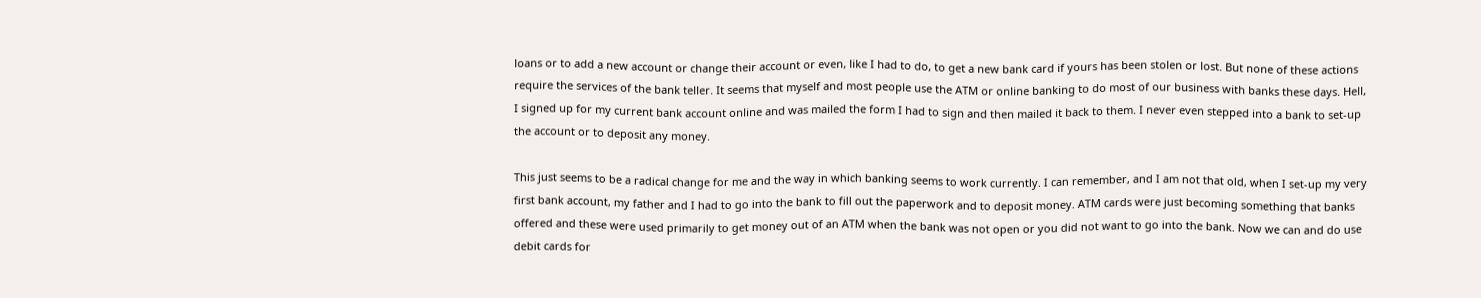loans or to add a new account or change their account or even, like I had to do, to get a new bank card if yours has been stolen or lost. But none of these actions require the services of the bank teller. It seems that myself and most people use the ATM or online banking to do most of our business with banks these days. Hell, I signed up for my current bank account online and was mailed the form I had to sign and then mailed it back to them. I never even stepped into a bank to set-up the account or to deposit any money.

This just seems to be a radical change for me and the way in which banking seems to work currently. I can remember, and I am not that old, when I set-up my very first bank account, my father and I had to go into the bank to fill out the paperwork and to deposit money. ATM cards were just becoming something that banks offered and these were used primarily to get money out of an ATM when the bank was not open or you did not want to go into the bank. Now we can and do use debit cards for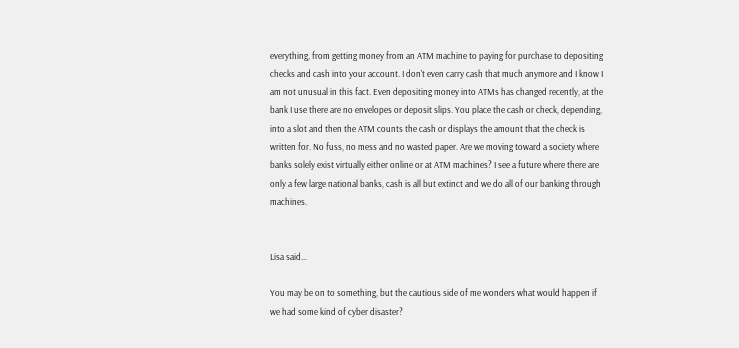everything, from getting money from an ATM machine to paying for purchase to depositing checks and cash into your account. I don't even carry cash that much anymore and I know I am not unusual in this fact. Even depositing money into ATMs has changed recently, at the bank I use there are no envelopes or deposit slips. You place the cash or check, depending, into a slot and then the ATM counts the cash or displays the amount that the check is written for. No fuss, no mess and no wasted paper. Are we moving toward a society where banks solely exist virtually either online or at ATM machines? I see a future where there are only a few large national banks, cash is all but extinct and we do all of our banking through machines.


Lisa said...

You may be on to something, but the cautious side of me wonders what would happen if we had some kind of cyber disaster?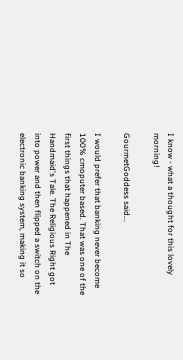I know - what a thought for this lovely morning!

GourmetGoddess said...

I would prefer that banking never become 100% cmoputer based. That was one of the first things that happened in The Handmaid's Tale. The Religious Right got into power and then flipped a switch on the electronic banking system, making it so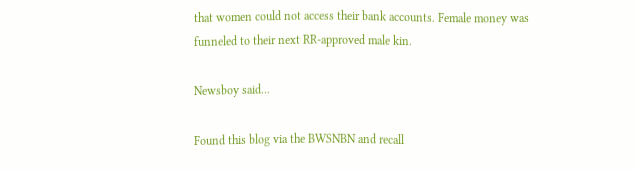that women could not access their bank accounts. Female money was funneled to their next RR-approved male kin.

Newsboy said...

Found this blog via the BWSNBN and recall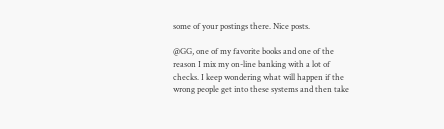some of your postings there. Nice posts.

@GG, one of my favorite books and one of the reason I mix my on-line banking with a lot of checks. I keep wondering what will happen if the wrong people get into these systems and then take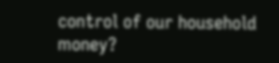control of our household money?